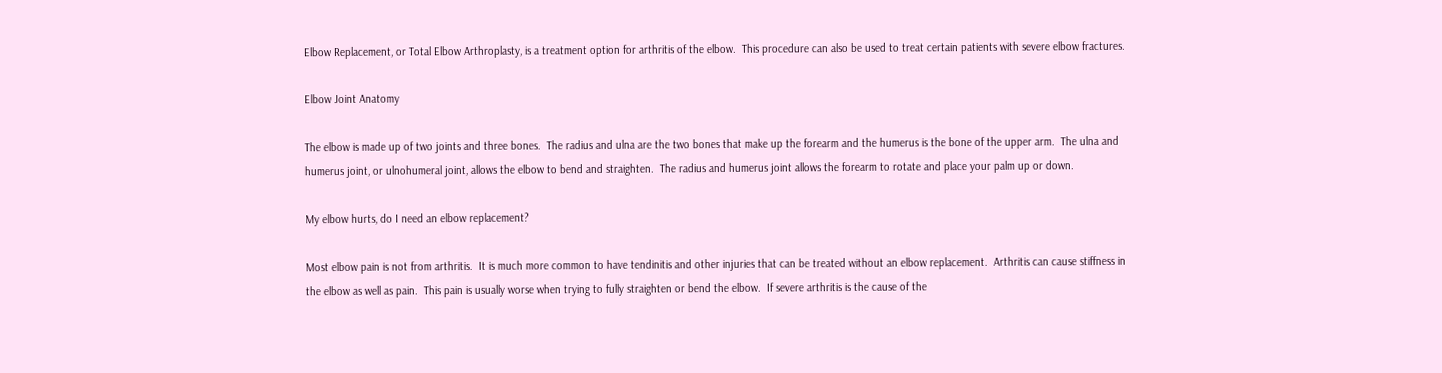Elbow Replacement, or Total Elbow Arthroplasty, is a treatment option for arthritis of the elbow.  This procedure can also be used to treat certain patients with severe elbow fractures.

Elbow Joint Anatomy

The elbow is made up of two joints and three bones.  The radius and ulna are the two bones that make up the forearm and the humerus is the bone of the upper arm.  The ulna and humerus joint, or ulnohumeral joint, allows the elbow to bend and straighten.  The radius and humerus joint allows the forearm to rotate and place your palm up or down.

My elbow hurts, do I need an elbow replacement?

Most elbow pain is not from arthritis.  It is much more common to have tendinitis and other injuries that can be treated without an elbow replacement.  Arthritis can cause stiffness in the elbow as well as pain.  This pain is usually worse when trying to fully straighten or bend the elbow.  If severe arthritis is the cause of the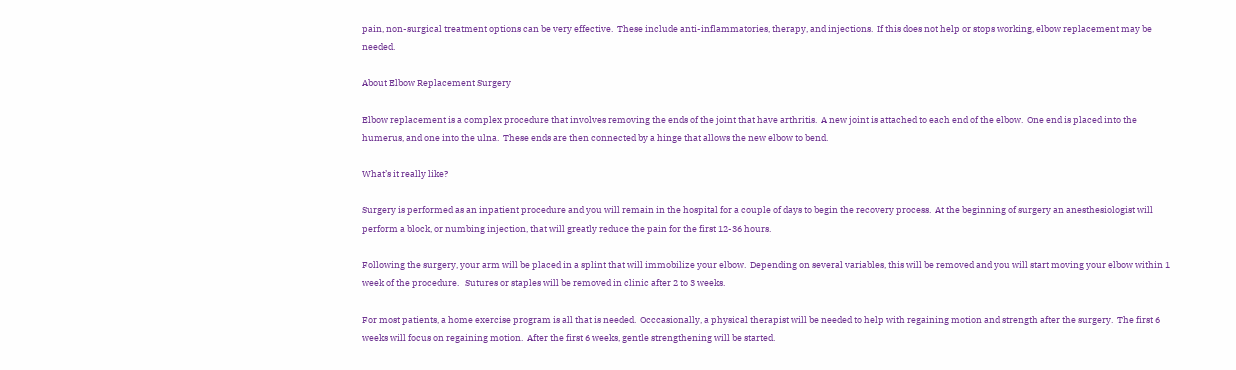pain, non-surgical treatment options can be very effective.  These include anti-inflammatories, therapy, and injections.  If this does not help or stops working, elbow replacement may be needed.

About Elbow Replacement Surgery

Elbow replacement is a complex procedure that involves removing the ends of the joint that have arthritis.  A new joint is attached to each end of the elbow.  One end is placed into the humerus, and one into the ulna.  These ends are then connected by a hinge that allows the new elbow to bend.

What’s it really like?

Surgery is performed as an inpatient procedure and you will remain in the hospital for a couple of days to begin the recovery process.  At the beginning of surgery an anesthesiologist will perform a block, or numbing injection, that will greatly reduce the pain for the first 12-36 hours.

Following the surgery, your arm will be placed in a splint that will immobilize your elbow.  Depending on several variables, this will be removed and you will start moving your elbow within 1 week of the procedure.   Sutures or staples will be removed in clinic after 2 to 3 weeks.

For most patients, a home exercise program is all that is needed.  Occcasionally, a physical therapist will be needed to help with regaining motion and strength after the surgery.  The first 6 weeks will focus on regaining motion.  After the first 6 weeks, gentle strengthening will be started.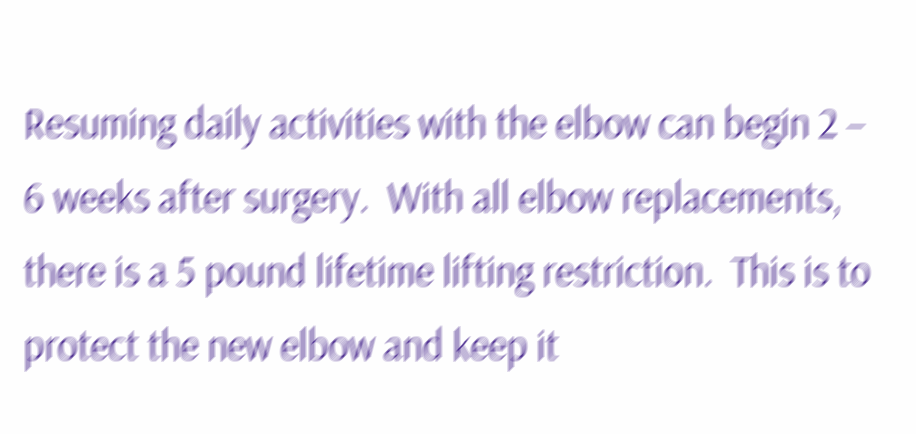Resuming daily activities with the elbow can begin 2 – 6 weeks after surgery.  With all elbow replacements, there is a 5 pound lifetime lifting restriction.  This is to protect the new elbow and keep it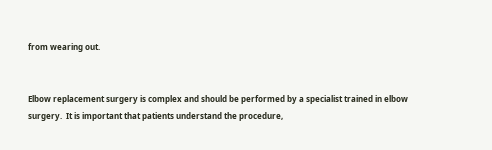from wearing out.


Elbow replacement surgery is complex and should be performed by a specialist trained in elbow surgery.  It is important that patients understand the procedure,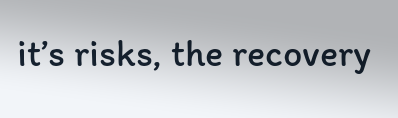it’s risks, the recovery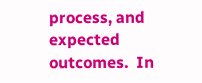process, and expected outcomes.  In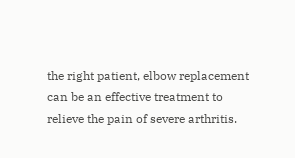the right patient, elbow replacement can be an effective treatment to relieve the pain of severe arthritis.